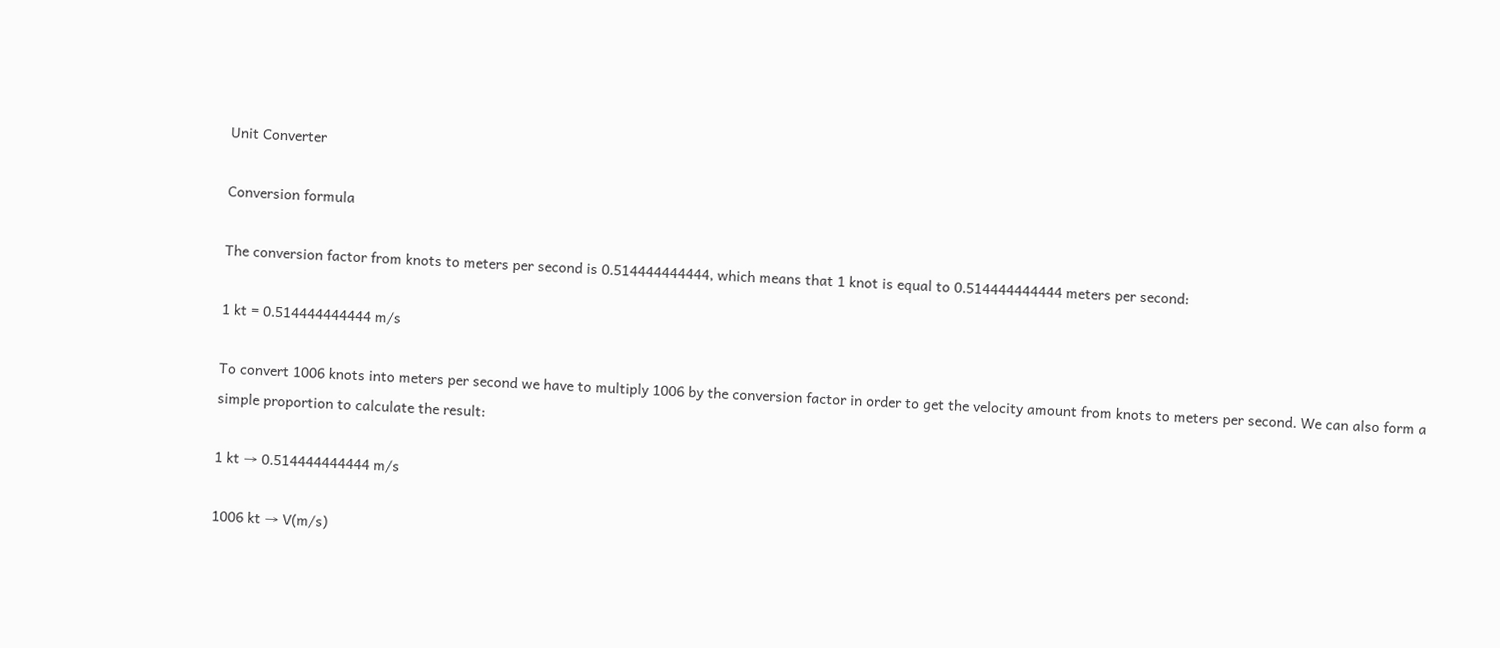Unit Converter

Conversion formula

The conversion factor from knots to meters per second is 0.514444444444, which means that 1 knot is equal to 0.514444444444 meters per second:

1 kt = 0.514444444444 m/s

To convert 1006 knots into meters per second we have to multiply 1006 by the conversion factor in order to get the velocity amount from knots to meters per second. We can also form a simple proportion to calculate the result:

1 kt → 0.514444444444 m/s

1006 kt → V(m/s)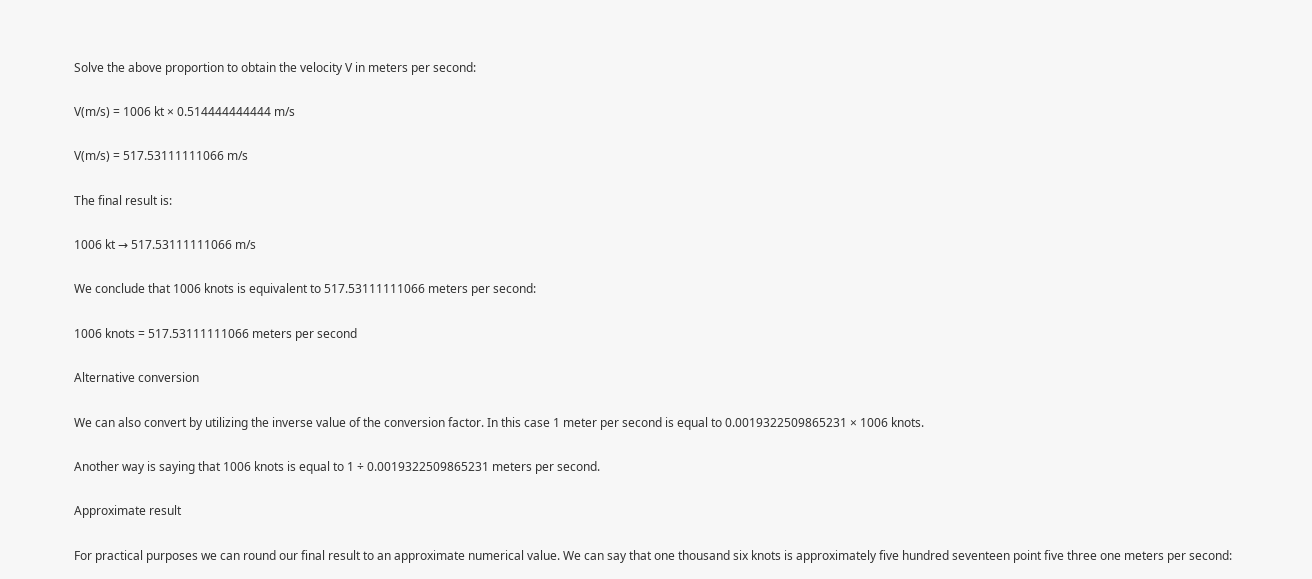Solve the above proportion to obtain the velocity V in meters per second:

V(m/s) = 1006 kt × 0.514444444444 m/s

V(m/s) = 517.53111111066 m/s

The final result is:

1006 kt → 517.53111111066 m/s

We conclude that 1006 knots is equivalent to 517.53111111066 meters per second:

1006 knots = 517.53111111066 meters per second

Alternative conversion

We can also convert by utilizing the inverse value of the conversion factor. In this case 1 meter per second is equal to 0.0019322509865231 × 1006 knots.

Another way is saying that 1006 knots is equal to 1 ÷ 0.0019322509865231 meters per second.

Approximate result

For practical purposes we can round our final result to an approximate numerical value. We can say that one thousand six knots is approximately five hundred seventeen point five three one meters per second: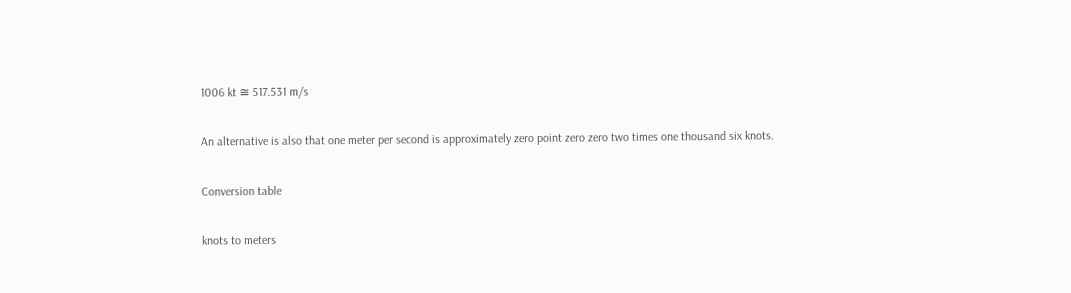1006 kt ≅ 517.531 m/s

An alternative is also that one meter per second is approximately zero point zero zero two times one thousand six knots.

Conversion table

knots to meters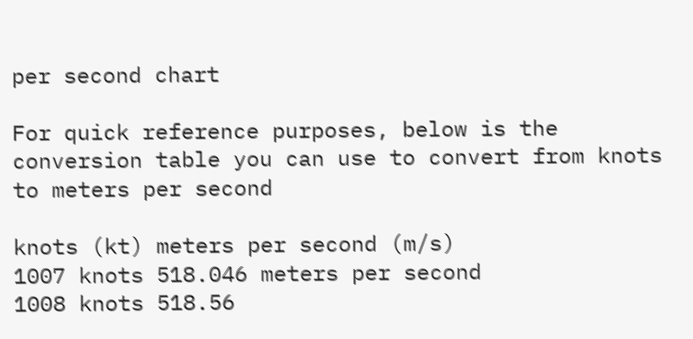per second chart

For quick reference purposes, below is the conversion table you can use to convert from knots to meters per second

knots (kt) meters per second (m/s)
1007 knots 518.046 meters per second
1008 knots 518.56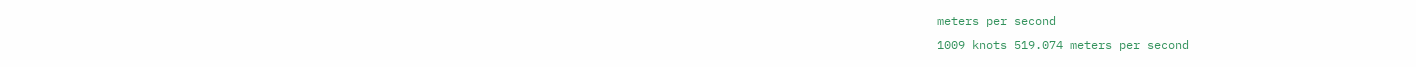meters per second
1009 knots 519.074 meters per second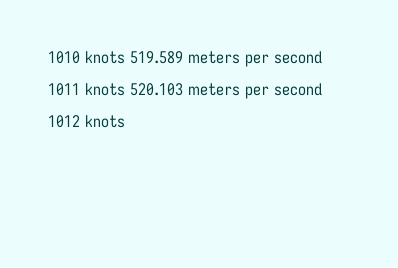1010 knots 519.589 meters per second
1011 knots 520.103 meters per second
1012 knots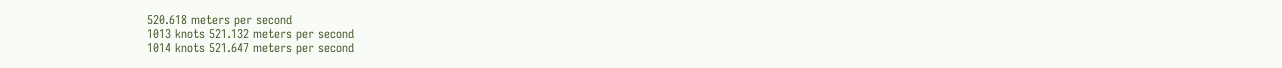520.618 meters per second
1013 knots 521.132 meters per second
1014 knots 521.647 meters per second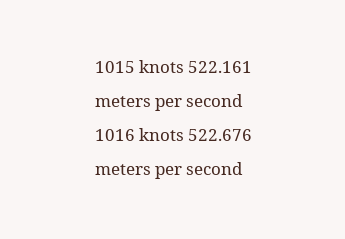1015 knots 522.161 meters per second
1016 knots 522.676 meters per second